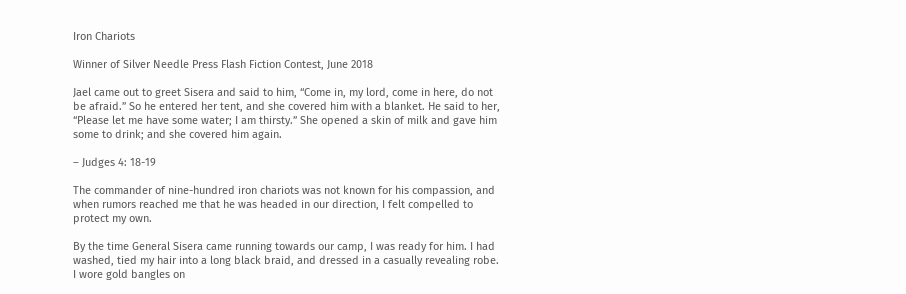Iron Chariots

Winner of Silver Needle Press Flash Fiction Contest, June 2018

Jael came out to greet Sisera and said to him, “Come in, my lord, come in here, do not be afraid.” So he entered her tent, and she covered him with a blanket. He said to her, “Please let me have some water; I am thirsty.” She opened a skin of milk and gave him some to drink; and she covered him again.

– Judges 4: 18-19

The commander of nine-hundred iron chariots was not known for his compassion, and when rumors reached me that he was headed in our direction, I felt compelled to protect my own.

By the time General Sisera came running towards our camp, I was ready for him. I had washed, tied my hair into a long black braid, and dressed in a casually revealing robe. I wore gold bangles on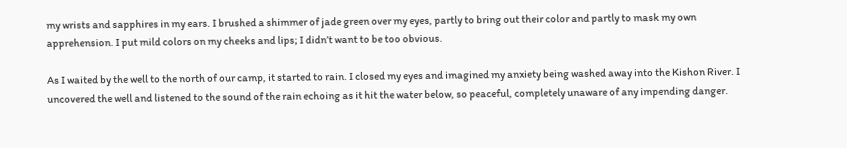my wrists and sapphires in my ears. I brushed a shimmer of jade green over my eyes, partly to bring out their color and partly to mask my own apprehension. I put mild colors on my cheeks and lips; I didn’t want to be too obvious.

As I waited by the well to the north of our camp, it started to rain. I closed my eyes and imagined my anxiety being washed away into the Kishon River. I uncovered the well and listened to the sound of the rain echoing as it hit the water below, so peaceful, completely unaware of any impending danger.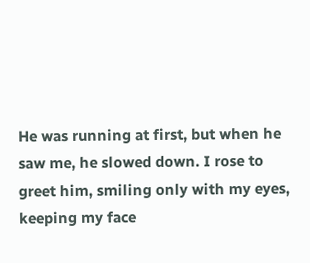He was running at first, but when he saw me, he slowed down. I rose to greet him, smiling only with my eyes, keeping my face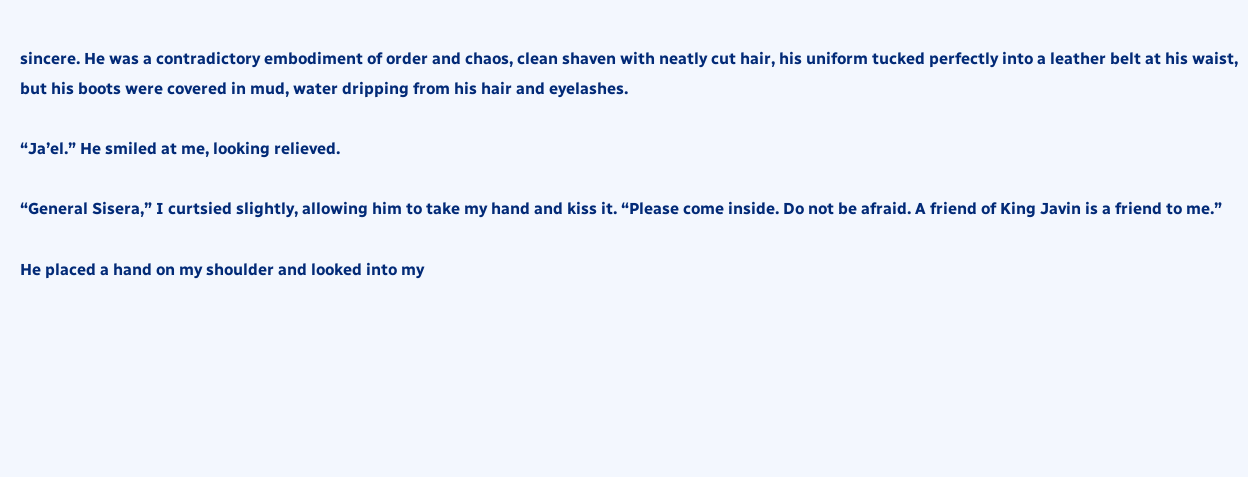sincere. He was a contradictory embodiment of order and chaos, clean shaven with neatly cut hair, his uniform tucked perfectly into a leather belt at his waist, but his boots were covered in mud, water dripping from his hair and eyelashes.

“Ja’el.” He smiled at me, looking relieved.

“General Sisera,” I curtsied slightly, allowing him to take my hand and kiss it. “Please come inside. Do not be afraid. A friend of King Javin is a friend to me.”

He placed a hand on my shoulder and looked into my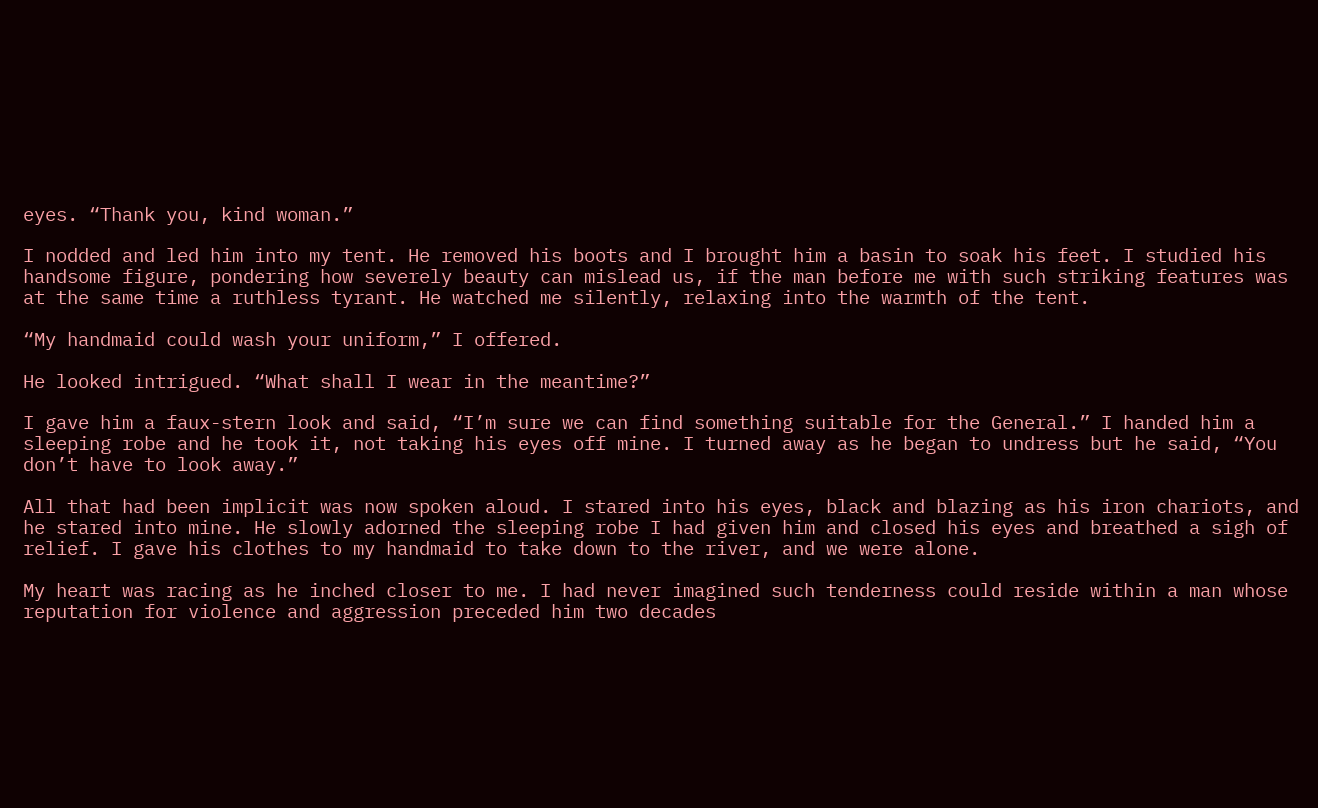eyes. “Thank you, kind woman.”

I nodded and led him into my tent. He removed his boots and I brought him a basin to soak his feet. I studied his handsome figure, pondering how severely beauty can mislead us, if the man before me with such striking features was at the same time a ruthless tyrant. He watched me silently, relaxing into the warmth of the tent.

“My handmaid could wash your uniform,” I offered.

He looked intrigued. “What shall I wear in the meantime?”

I gave him a faux-stern look and said, “I’m sure we can find something suitable for the General.” I handed him a sleeping robe and he took it, not taking his eyes off mine. I turned away as he began to undress but he said, “You don’t have to look away.”

All that had been implicit was now spoken aloud. I stared into his eyes, black and blazing as his iron chariots, and he stared into mine. He slowly adorned the sleeping robe I had given him and closed his eyes and breathed a sigh of relief. I gave his clothes to my handmaid to take down to the river, and we were alone.

My heart was racing as he inched closer to me. I had never imagined such tenderness could reside within a man whose reputation for violence and aggression preceded him two decades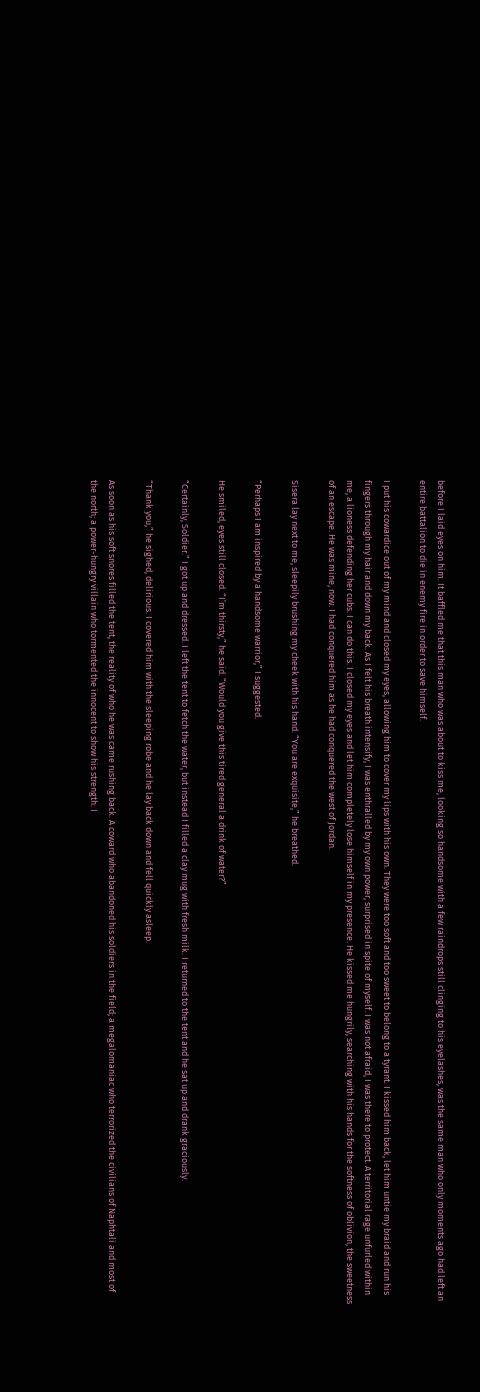before I laid eyes on him. It baffled me that this man who was about to kiss me, looking so handsome with a few raindrops still clinging to his eyelashes, was the same man who only moments ago had left an entire battalion to die in enemy fire in order to save himself.

I put his cowardice out of my mind and closed my eyes, allowing him to cover my lips with his own. They were too soft and too sweet to belong to a tyrant. I kissed him back, let him untie my braid and run his fingers through my hair and down my back. As I felt his breath intensify, I was enthralled by my own power, surprised in spite of myself. I was not afraid, I was there to protect. A territorial rage unfurled within me, a lioness defending her cubs. I can do this. I closed my eyes and let him completely lose himself in my presence. He kissed me hungrily, searching with his hands for the softness of oblivion, the sweetness of an escape. He was mine, now. I had conquered him as he had conquered the west of Jordan.

Sisera lay next to me, sleepily brushing my cheek with his hand. “You are exquisite,” he breathed.

“Perhaps I am inspired by a handsome warrior,” I suggested.

He smiled, eyes still closed. “I’m thirsty,” he said. “Would you give this tired general a drink of water?”

“Certainly, Soldier.” I got up and dressed. I left the tent to fetch the water, but instead I filled a clay mug with fresh milk. I returned to the tent and he sat up and drank graciously.

“Thank you,” he sighed, delirious. I covered him with the sleeping robe and he lay back down and fell quickly asleep.

As soon as his soft snores filled the tent, the reality of who he was came rushing back. A coward who abandoned his soldiers in the field; a megalomaniac who terrorized the civilians of Naphtali and most of the north; a power-hungry villain who tormented the innocent to show his strength. I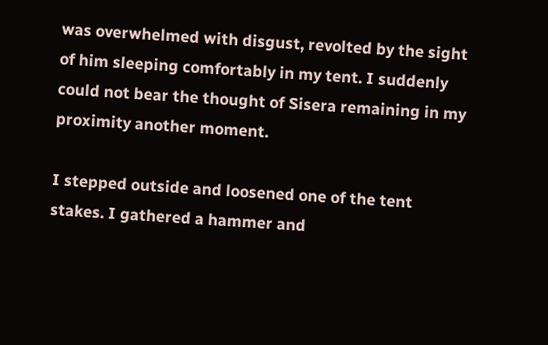was overwhelmed with disgust, revolted by the sight of him sleeping comfortably in my tent. I suddenly could not bear the thought of Sisera remaining in my proximity another moment.

I stepped outside and loosened one of the tent stakes. I gathered a hammer and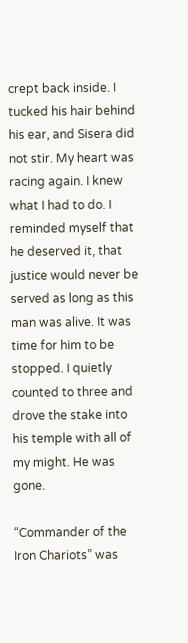crept back inside. I tucked his hair behind his ear, and Sisera did not stir. My heart was racing again. I knew what I had to do. I reminded myself that he deserved it, that justice would never be served as long as this man was alive. It was time for him to be stopped. I quietly counted to three and drove the stake into his temple with all of my might. He was gone.

“Commander of the Iron Chariots” was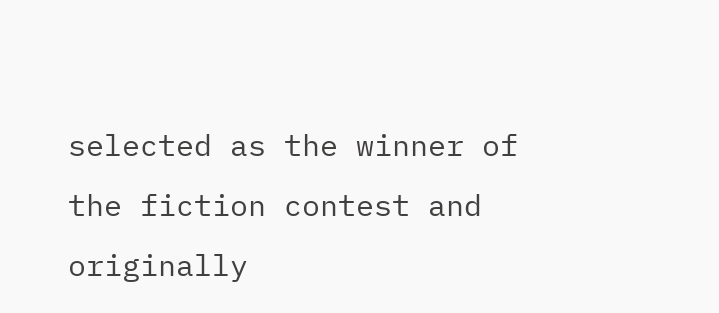selected as the winner of the fiction contest and originally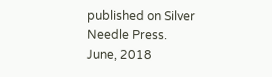published on Silver Needle Press. June, 2018